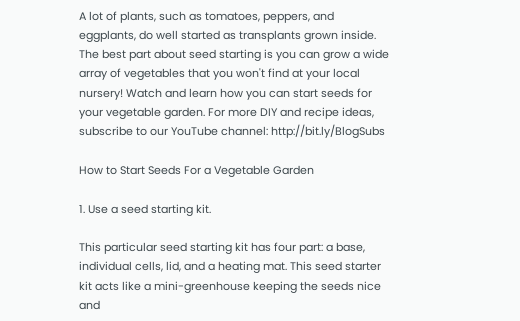A lot of plants, such as tomatoes, peppers, and eggplants, do well started as transplants grown inside. The best part about seed starting is you can grow a wide array of vegetables that you won't find at your local nursery! Watch and learn how you can start seeds for your vegetable garden. For more DIY and recipe ideas, subscribe to our YouTube channel: http://bit.ly/BlogSubs

How to Start Seeds For a Vegetable Garden

1. Use a seed starting kit.

This particular seed starting kit has four part: a base, individual cells, lid, and a heating mat. This seed starter kit acts like a mini-greenhouse keeping the seeds nice and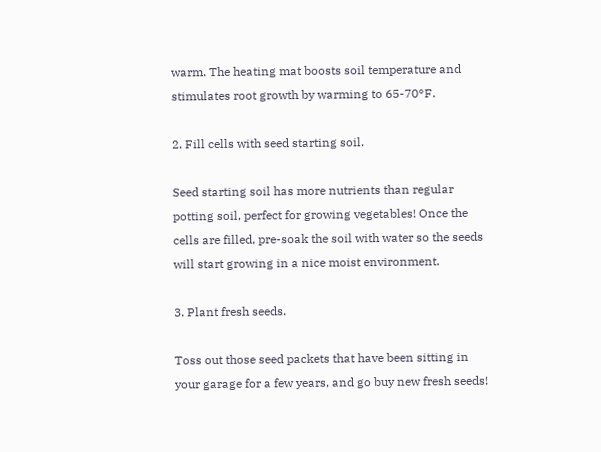warm. The heating mat boosts soil temperature and stimulates root growth by warming to 65-70°F.

2. Fill cells with seed starting soil.

Seed starting soil has more nutrients than regular potting soil, perfect for growing vegetables! Once the cells are filled, pre-soak the soil with water so the seeds will start growing in a nice moist environment.

3. Plant fresh seeds.

Toss out those seed packets that have been sitting in your garage for a few years, and go buy new fresh seeds!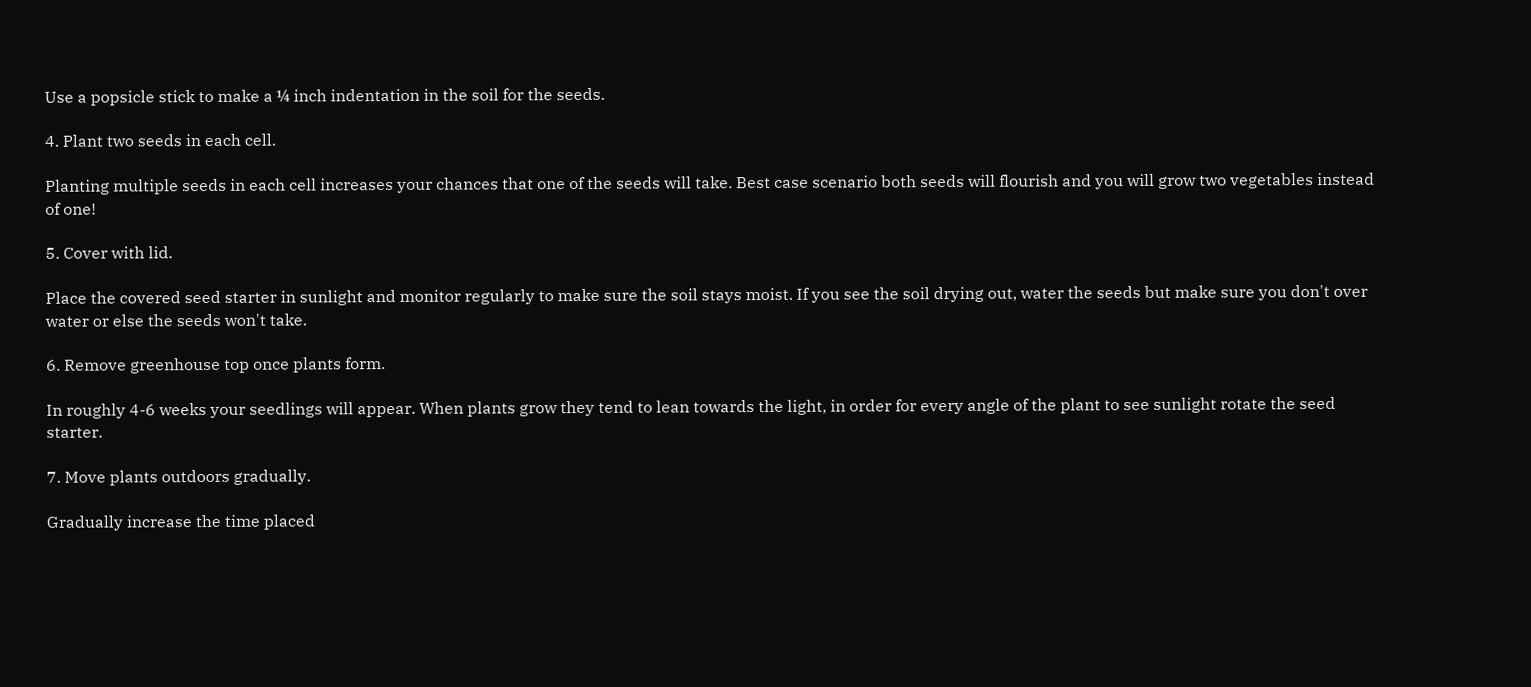Use a popsicle stick to make a ¼ inch indentation in the soil for the seeds.

4. Plant two seeds in each cell.

Planting multiple seeds in each cell increases your chances that one of the seeds will take. Best case scenario both seeds will flourish and you will grow two vegetables instead of one!

5. Cover with lid.

Place the covered seed starter in sunlight and monitor regularly to make sure the soil stays moist. If you see the soil drying out, water the seeds but make sure you don't over water or else the seeds won't take.

6. Remove greenhouse top once plants form.

In roughly 4-6 weeks your seedlings will appear. When plants grow they tend to lean towards the light, in order for every angle of the plant to see sunlight rotate the seed starter.

7. Move plants outdoors gradually.

Gradually increase the time placed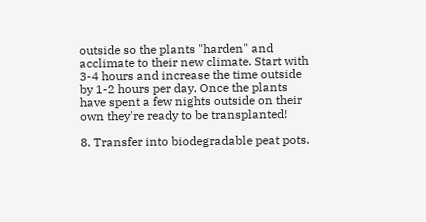outside so the plants "harden" and acclimate to their new climate. Start with 3-4 hours and increase the time outside by 1-2 hours per day. Once the plants have spent a few nights outside on their own they're ready to be transplanted!

8. Transfer into biodegradable peat pots.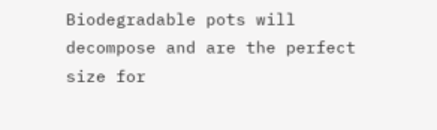Biodegradable pots will decompose and are the perfect size for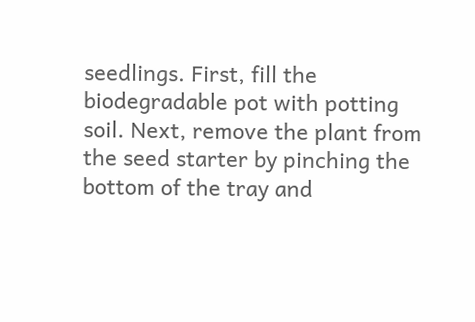seedlings. First, fill the biodegradable pot with potting soil. Next, remove the plant from the seed starter by pinching the bottom of the tray and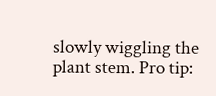slowly wiggling the plant stem. Pro tip: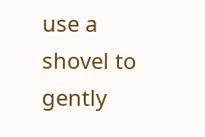use a shovel to gently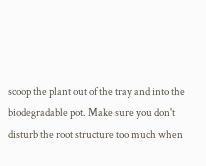scoop the plant out of the tray and into the biodegradable pot. Make sure you don't disturb the root structure too much when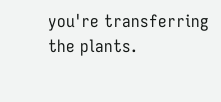you're transferring the plants.